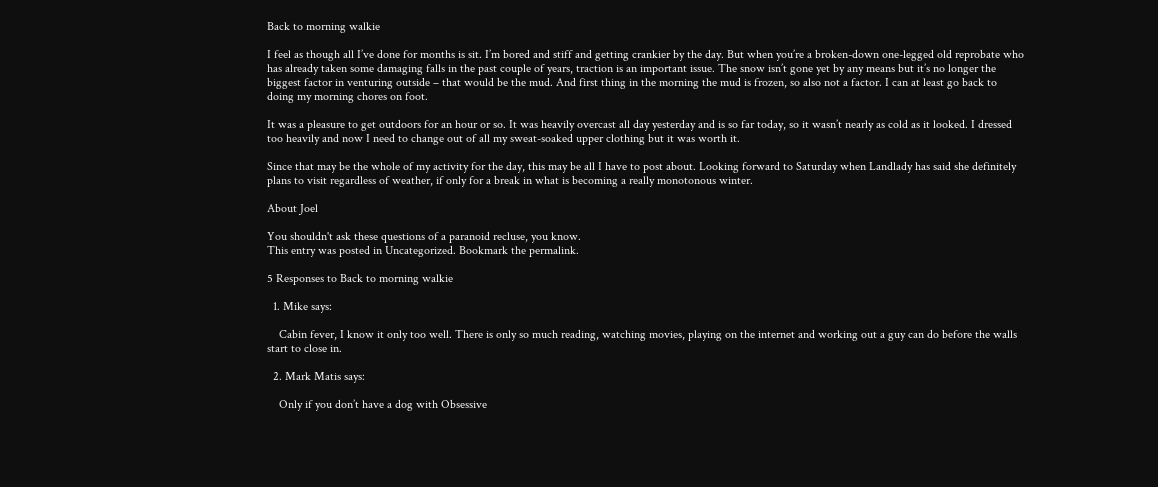Back to morning walkie

I feel as though all I’ve done for months is sit. I’m bored and stiff and getting crankier by the day. But when you’re a broken-down one-legged old reprobate who has already taken some damaging falls in the past couple of years, traction is an important issue. The snow isn’t gone yet by any means but it’s no longer the biggest factor in venturing outside – that would be the mud. And first thing in the morning the mud is frozen, so also not a factor. I can at least go back to doing my morning chores on foot.

It was a pleasure to get outdoors for an hour or so. It was heavily overcast all day yesterday and is so far today, so it wasn’t nearly as cold as it looked. I dressed too heavily and now I need to change out of all my sweat-soaked upper clothing but it was worth it.

Since that may be the whole of my activity for the day, this may be all I have to post about. Looking forward to Saturday when Landlady has said she definitely plans to visit regardless of weather, if only for a break in what is becoming a really monotonous winter.

About Joel

You shouldn't ask these questions of a paranoid recluse, you know.
This entry was posted in Uncategorized. Bookmark the permalink.

5 Responses to Back to morning walkie

  1. Mike says:

    Cabin fever, I know it only too well. There is only so much reading, watching movies, playing on the internet and working out a guy can do before the walls start to close in.

  2. Mark Matis says:

    Only if you don’t have a dog with Obsessive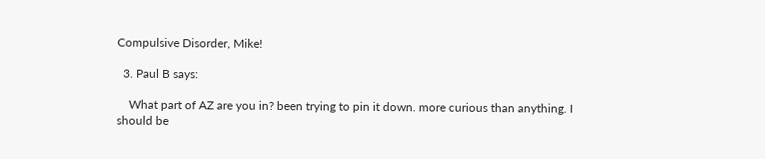Compulsive Disorder, Mike!

  3. Paul B says:

    What part of AZ are you in? been trying to pin it down. more curious than anything. I should be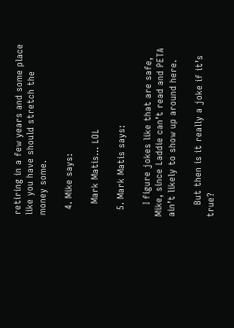retiring in a few years and some place like you have should stretch the money some.

  4. Mike says:

    Mark Matis… LOL

  5. Mark Matis says:

    I figure jokes like that are safe, Mike, since Laddie can’t read and PETA ain’t likely to show up around here.

    But then is it really a joke if it’s true?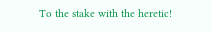To the stake with the heretic!